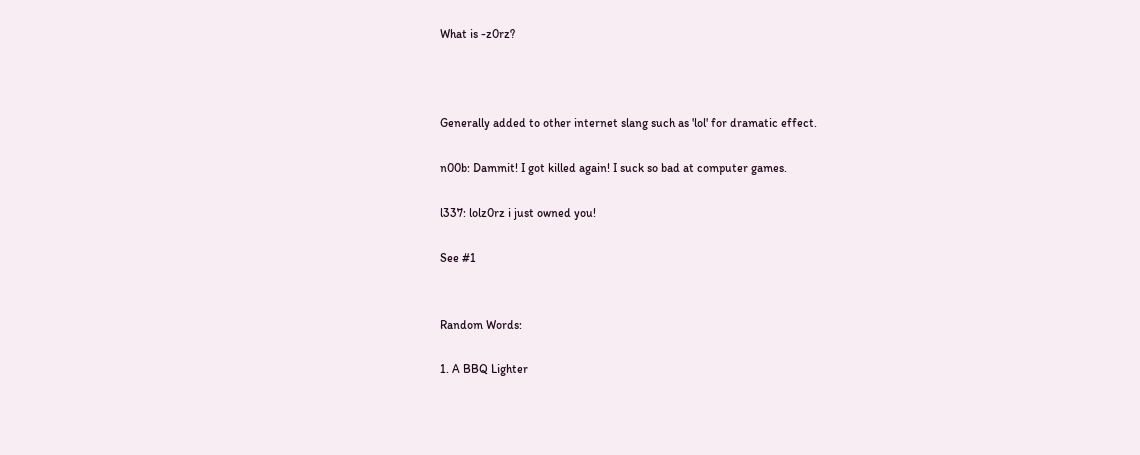What is -z0rz?



Generally added to other internet slang such as 'lol' for dramatic effect.

n00b: Dammit! I got killed again! I suck so bad at computer games.

l337: lolz0rz i just owned you!

See #1


Random Words:

1. A BBQ Lighter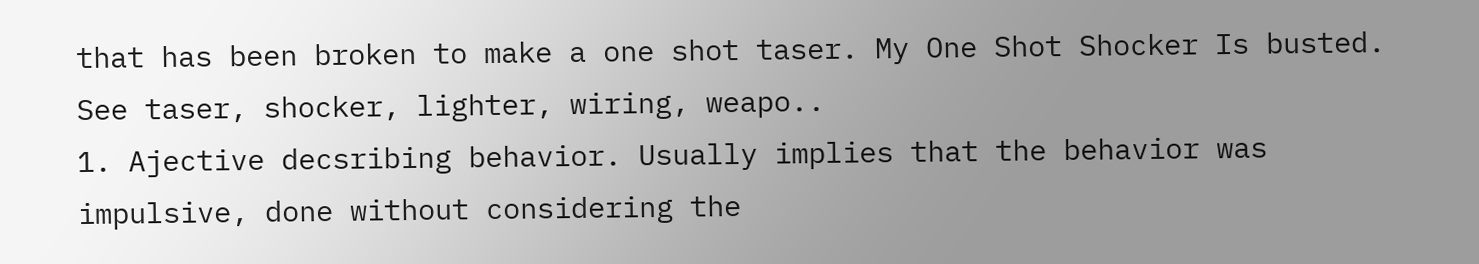that has been broken to make a one shot taser. My One Shot Shocker Is busted. See taser, shocker, lighter, wiring, weapo..
1. Ajective decsribing behavior. Usually implies that the behavior was impulsive, done without considering the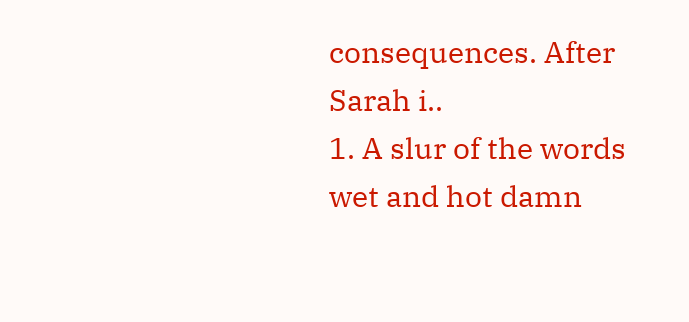consequences. After Sarah i..
1. A slur of the words wet and hot damn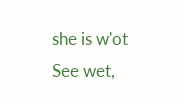she is w'ot See wet,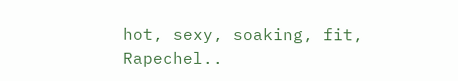hot, sexy, soaking, fit, Rapechel..